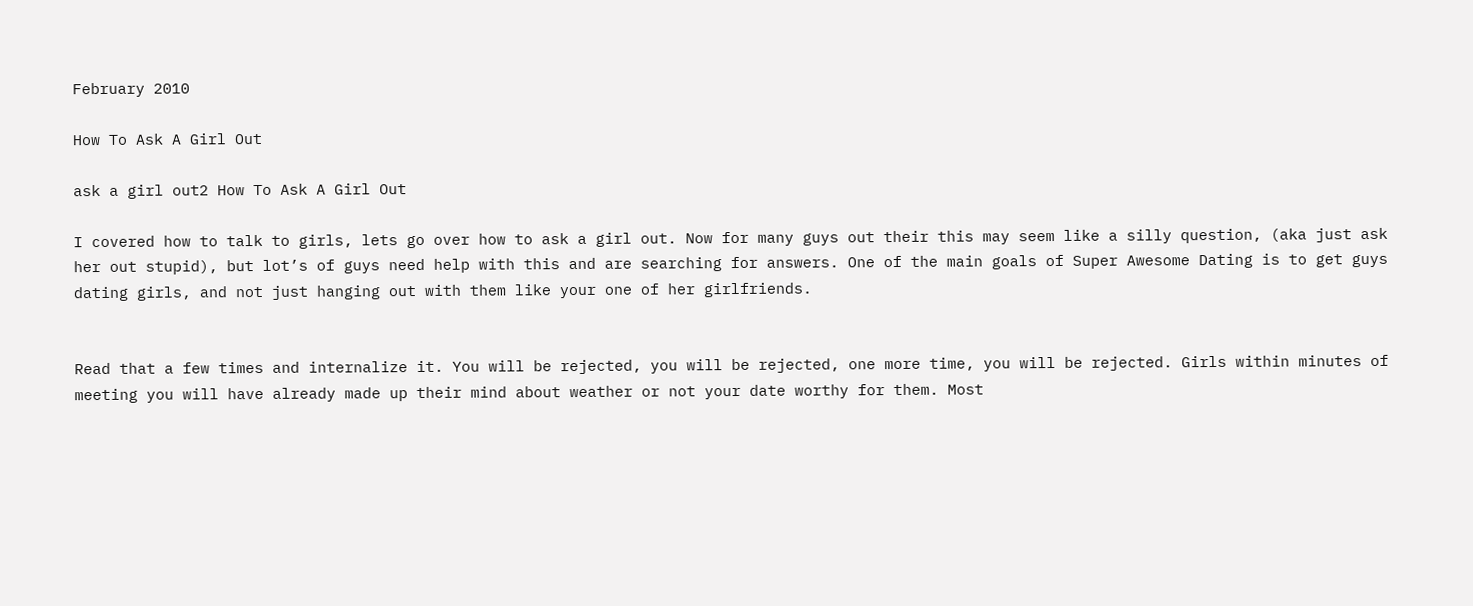February 2010

How To Ask A Girl Out

ask a girl out2 How To Ask A Girl Out

I covered how to talk to girls, lets go over how to ask a girl out. Now for many guys out their this may seem like a silly question, (aka just ask her out stupid), but lot’s of guys need help with this and are searching for answers. One of the main goals of Super Awesome Dating is to get guys dating girls, and not just hanging out with them like your one of her girlfriends.


Read that a few times and internalize it. You will be rejected, you will be rejected, one more time, you will be rejected. Girls within minutes of meeting you will have already made up their mind about weather or not your date worthy for them. Most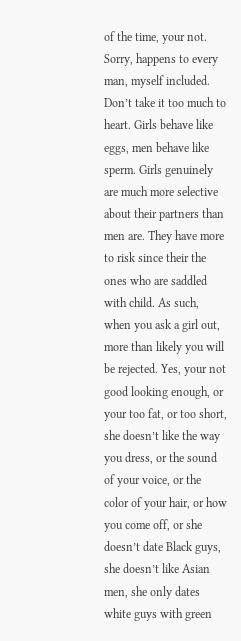of the time, your not. Sorry, happens to every man, myself included. Don’t take it too much to heart. Girls behave like eggs, men behave like sperm. Girls genuinely are much more selective about their partners than men are. They have more to risk since their the ones who are saddled with child. As such, when you ask a girl out, more than likely you will be rejected. Yes, your not good looking enough, or your too fat, or too short, she doesn’t like the way you dress, or the sound of your voice, or the color of your hair, or how you come off, or she doesn’t date Black guys, she doesn’t like Asian men, she only dates white guys with green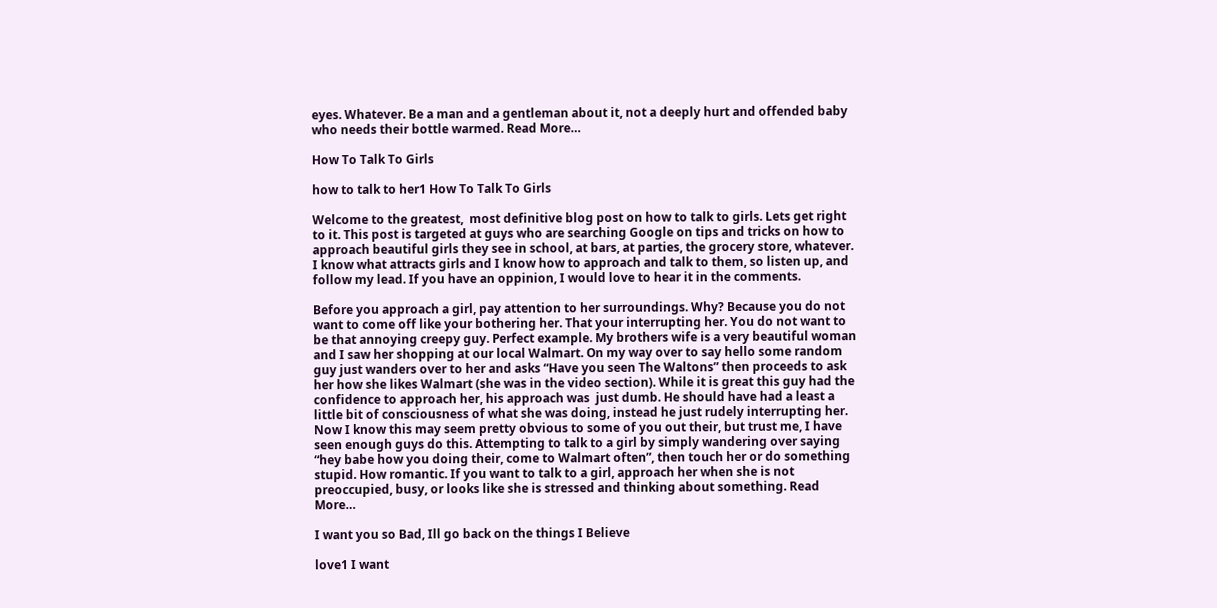eyes. Whatever. Be a man and a gentleman about it, not a deeply hurt and offended baby who needs their bottle warmed. Read More…

How To Talk To Girls

how to talk to her1 How To Talk To Girls

Welcome to the greatest,  most definitive blog post on how to talk to girls. Lets get right to it. This post is targeted at guys who are searching Google on tips and tricks on how to approach beautiful girls they see in school, at bars, at parties, the grocery store, whatever. I know what attracts girls and I know how to approach and talk to them, so listen up, and follow my lead. If you have an oppinion, I would love to hear it in the comments.

Before you approach a girl, pay attention to her surroundings. Why? Because you do not want to come off like your bothering her. That your interrupting her. You do not want to be that annoying creepy guy. Perfect example. My brothers wife is a very beautiful woman and I saw her shopping at our local Walmart. On my way over to say hello some random guy just wanders over to her and asks “Have you seen The Waltons” then proceeds to ask her how she likes Walmart (she was in the video section). While it is great this guy had the confidence to approach her, his approach was  just dumb. He should have had a least a little bit of consciousness of what she was doing, instead he just rudely interrupting her. Now I know this may seem pretty obvious to some of you out their, but trust me, I have seen enough guys do this. Attempting to talk to a girl by simply wandering over saying “hey babe how you doing their, come to Walmart often”, then touch her or do something stupid. How romantic. If you want to talk to a girl, approach her when she is not preoccupied, busy, or looks like she is stressed and thinking about something. Read More…

I want you so Bad, Ill go back on the things I Believe

love1 I want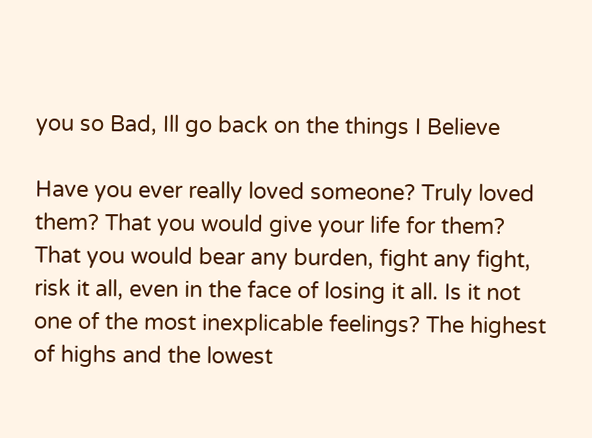you so Bad, Ill go back on the things I Believe

Have you ever really loved someone? Truly loved them? That you would give your life for them? That you would bear any burden, fight any fight, risk it all, even in the face of losing it all. Is it not one of the most inexplicable feelings? The highest of highs and the lowest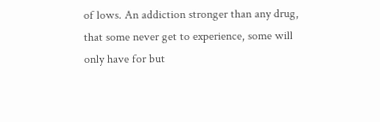of lows. An addiction stronger than any drug, that some never get to experience, some will only have for but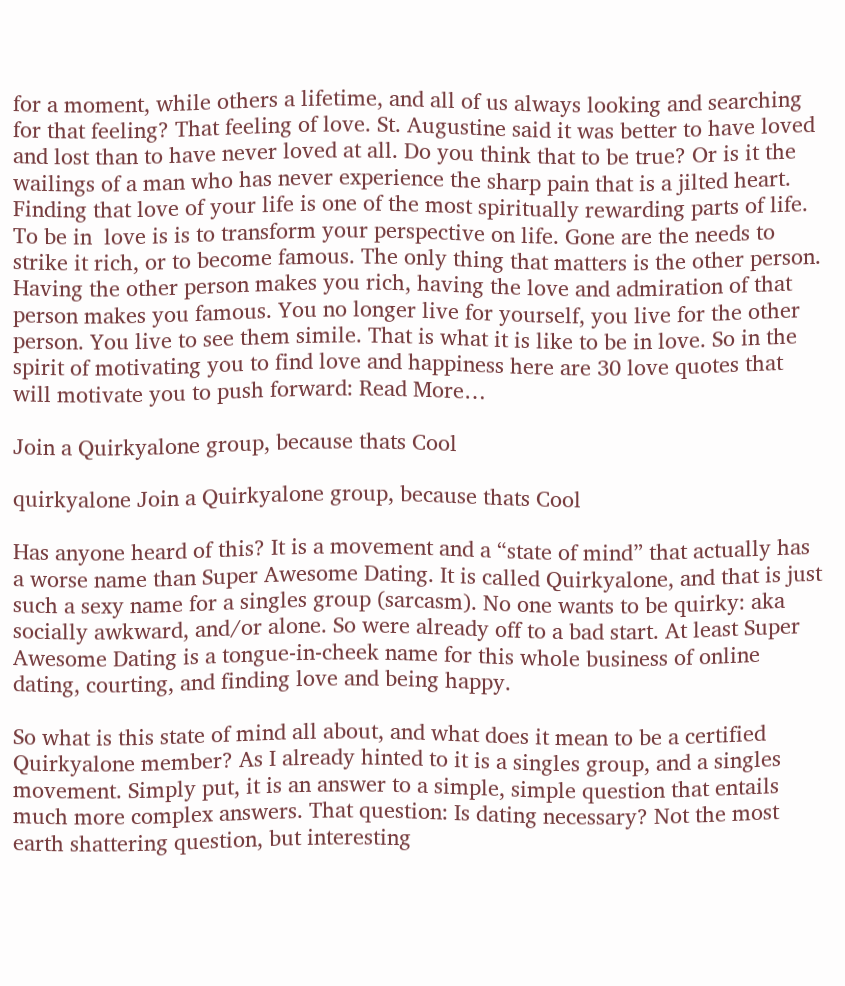for a moment, while others a lifetime, and all of us always looking and searching for that feeling? That feeling of love. St. Augustine said it was better to have loved and lost than to have never loved at all. Do you think that to be true? Or is it the wailings of a man who has never experience the sharp pain that is a jilted heart. Finding that love of your life is one of the most spiritually rewarding parts of life. To be in  love is is to transform your perspective on life. Gone are the needs to strike it rich, or to become famous. The only thing that matters is the other person. Having the other person makes you rich, having the love and admiration of that person makes you famous. You no longer live for yourself, you live for the other person. You live to see them simile. That is what it is like to be in love. So in the spirit of motivating you to find love and happiness here are 30 love quotes that will motivate you to push forward: Read More…

Join a Quirkyalone group, because thats Cool

quirkyalone Join a Quirkyalone group, because thats Cool

Has anyone heard of this? It is a movement and a “state of mind” that actually has a worse name than Super Awesome Dating. It is called Quirkyalone, and that is just such a sexy name for a singles group (sarcasm). No one wants to be quirky: aka socially awkward, and/or alone. So were already off to a bad start. At least Super Awesome Dating is a tongue-in-cheek name for this whole business of online dating, courting, and finding love and being happy.

So what is this state of mind all about, and what does it mean to be a certified Quirkyalone member? As I already hinted to it is a singles group, and a singles movement. Simply put, it is an answer to a simple, simple question that entails much more complex answers. That question: Is dating necessary? Not the most earth shattering question, but interesting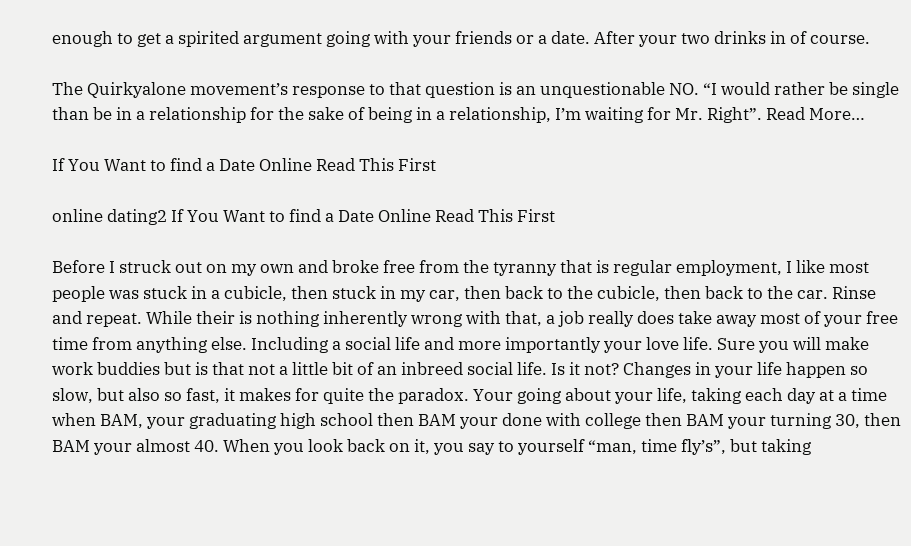enough to get a spirited argument going with your friends or a date. After your two drinks in of course.

The Quirkyalone movement’s response to that question is an unquestionable NO. “I would rather be single than be in a relationship for the sake of being in a relationship, I’m waiting for Mr. Right”. Read More…

If You Want to find a Date Online Read This First

online dating2 If You Want to find a Date Online Read This First

Before I struck out on my own and broke free from the tyranny that is regular employment, I like most people was stuck in a cubicle, then stuck in my car, then back to the cubicle, then back to the car. Rinse and repeat. While their is nothing inherently wrong with that, a job really does take away most of your free time from anything else. Including a social life and more importantly your love life. Sure you will make work buddies but is that not a little bit of an inbreed social life. Is it not? Changes in your life happen so slow, but also so fast, it makes for quite the paradox. Your going about your life, taking each day at a time when BAM, your graduating high school then BAM your done with college then BAM your turning 30, then BAM your almost 40. When you look back on it, you say to yourself “man, time fly’s”, but taking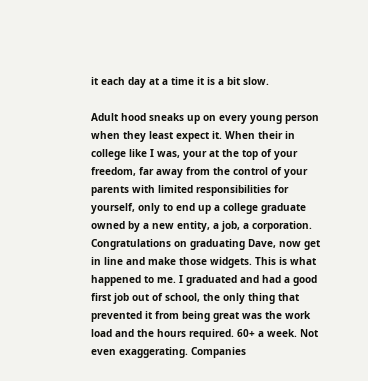it each day at a time it is a bit slow.

Adult hood sneaks up on every young person when they least expect it. When their in college like I was, your at the top of your freedom, far away from the control of your parents with limited responsibilities for yourself, only to end up a college graduate  owned by a new entity, a job, a corporation. Congratulations on graduating Dave, now get in line and make those widgets. This is what happened to me. I graduated and had a good first job out of school, the only thing that prevented it from being great was the work load and the hours required. 60+ a week. Not even exaggerating. Companies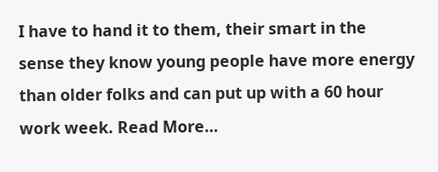I have to hand it to them, their smart in the sense they know young people have more energy than older folks and can put up with a 60 hour work week. Read More…